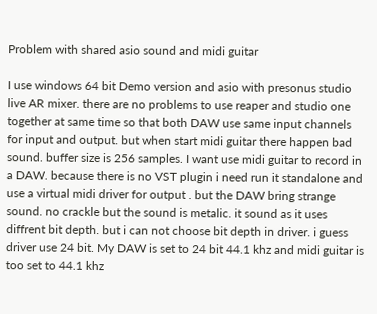Problem with shared asio sound and midi guitar

I use windows 64 bit Demo version and asio with presonus studio live AR mixer. there are no problems to use reaper and studio one together at same time so that both DAW use same input channels for input and output. but when start midi guitar there happen bad sound. buffer size is 256 samples. I want use midi guitar to record in a DAW. because there is no VST plugin i need run it standalone and use a virtual midi driver for output . but the DAW bring strange sound. no crackle but the sound is metalic. it sound as it uses diffrent bit depth. but i can not choose bit depth in driver. i guess driver use 24 bit. My DAW is set to 24 bit 44.1 khz and midi guitar is too set to 44.1 khz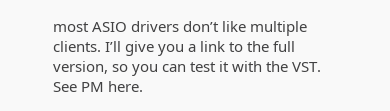most ASIO drivers don’t like multiple clients. I’ll give you a link to the full version, so you can test it with the VST. See PM here.